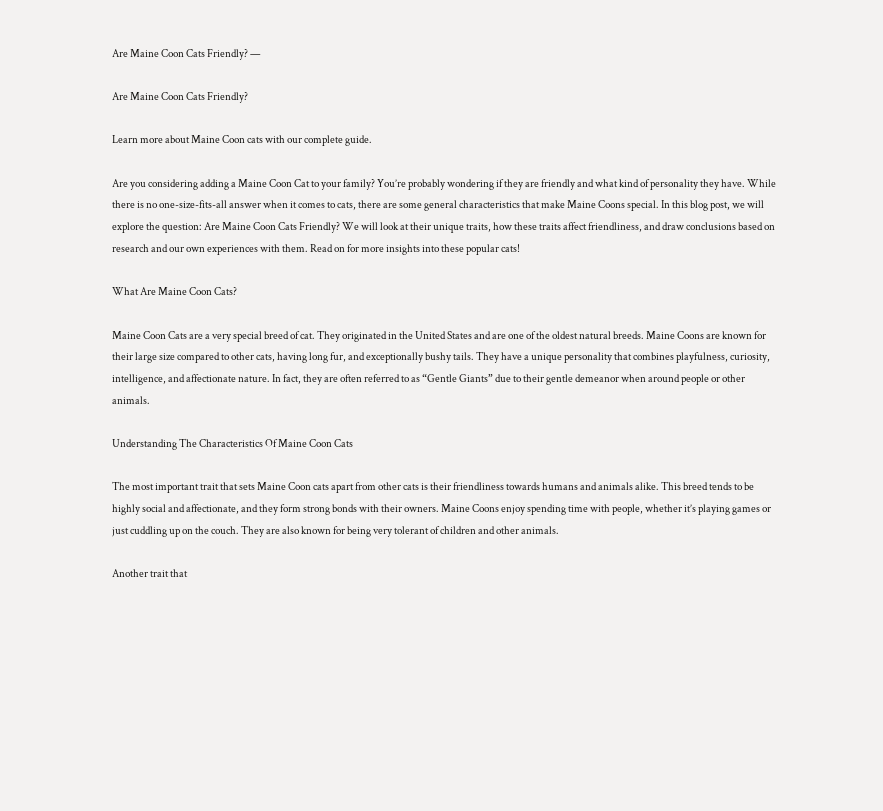Are Maine Coon Cats Friendly? —

Are Maine Coon Cats Friendly?

Learn more about Maine Coon cats with our complete guide.

Are you considering adding a Maine Coon Cat to your family? You’re probably wondering if they are friendly and what kind of personality they have. While there is no one-size-fits-all answer when it comes to cats, there are some general characteristics that make Maine Coons special. In this blog post, we will explore the question: Are Maine Coon Cats Friendly? We will look at their unique traits, how these traits affect friendliness, and draw conclusions based on research and our own experiences with them. Read on for more insights into these popular cats!

What Are Maine Coon Cats?

Maine Coon Cats are a very special breed of cat. They originated in the United States and are one of the oldest natural breeds. Maine Coons are known for their large size compared to other cats, having long fur, and exceptionally bushy tails. They have a unique personality that combines playfulness, curiosity, intelligence, and affectionate nature. In fact, they are often referred to as “Gentle Giants” due to their gentle demeanor when around people or other animals.

Understanding The Characteristics Of Maine Coon Cats

The most important trait that sets Maine Coon cats apart from other cats is their friendliness towards humans and animals alike. This breed tends to be highly social and affectionate, and they form strong bonds with their owners. Maine Coons enjoy spending time with people, whether it’s playing games or just cuddling up on the couch. They are also known for being very tolerant of children and other animals.

Another trait that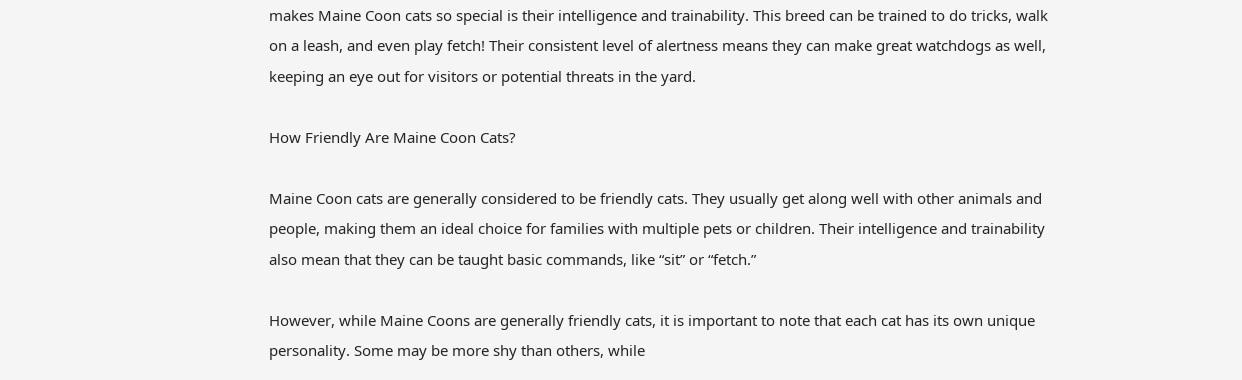makes Maine Coon cats so special is their intelligence and trainability. This breed can be trained to do tricks, walk on a leash, and even play fetch! Their consistent level of alertness means they can make great watchdogs as well, keeping an eye out for visitors or potential threats in the yard.

How Friendly Are Maine Coon Cats?

Maine Coon cats are generally considered to be friendly cats. They usually get along well with other animals and people, making them an ideal choice for families with multiple pets or children. Their intelligence and trainability also mean that they can be taught basic commands, like “sit” or “fetch.”

However, while Maine Coons are generally friendly cats, it is important to note that each cat has its own unique personality. Some may be more shy than others, while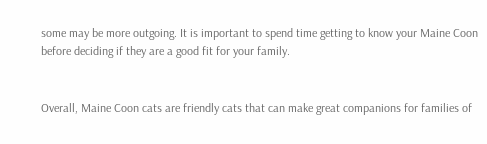some may be more outgoing. It is important to spend time getting to know your Maine Coon before deciding if they are a good fit for your family.


Overall, Maine Coon cats are friendly cats that can make great companions for families of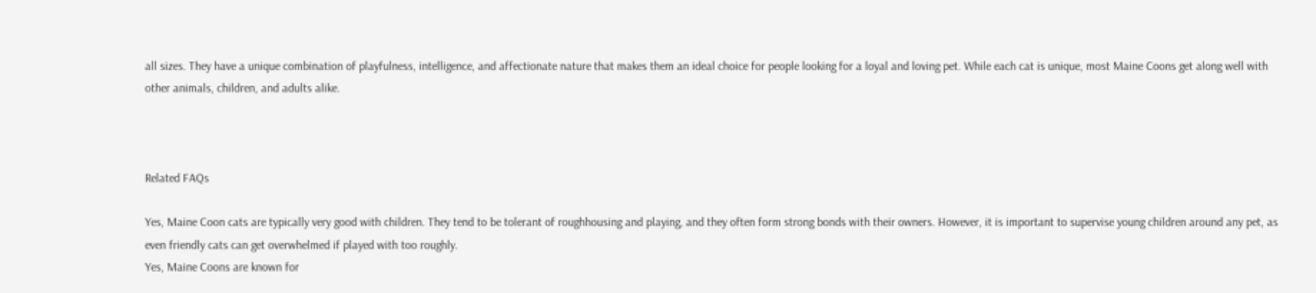all sizes. They have a unique combination of playfulness, intelligence, and affectionate nature that makes them an ideal choice for people looking for a loyal and loving pet. While each cat is unique, most Maine Coons get along well with other animals, children, and adults alike.



Related FAQs

Yes, Maine Coon cats are typically very good with children. They tend to be tolerant of roughhousing and playing, and they often form strong bonds with their owners. However, it is important to supervise young children around any pet, as even friendly cats can get overwhelmed if played with too roughly.
Yes, Maine Coons are known for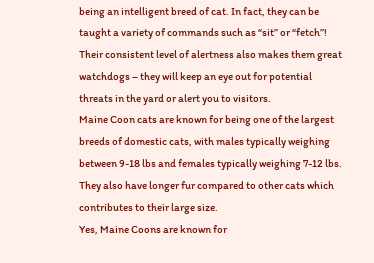being an intelligent breed of cat. In fact, they can be taught a variety of commands such as “sit” or “fetch”! Their consistent level of alertness also makes them great watchdogs – they will keep an eye out for potential threats in the yard or alert you to visitors.
Maine Coon cats are known for being one of the largest breeds of domestic cats, with males typically weighing between 9-18 lbs and females typically weighing 7-12 lbs. They also have longer fur compared to other cats which contributes to their large size.
Yes, Maine Coons are known for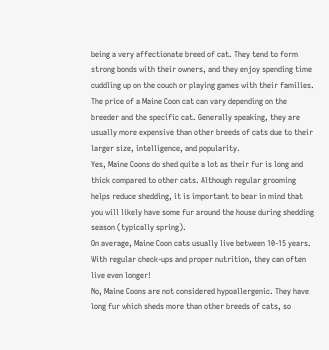being a very affectionate breed of cat. They tend to form strong bonds with their owners, and they enjoy spending time cuddling up on the couch or playing games with their families.
The price of a Maine Coon cat can vary depending on the breeder and the specific cat. Generally speaking, they are usually more expensive than other breeds of cats due to their larger size, intelligence, and popularity.
Yes, Maine Coons do shed quite a lot as their fur is long and thick compared to other cats. Although regular grooming helps reduce shedding, it is important to bear in mind that you will likely have some fur around the house during shedding season (typically spring).
On average, Maine Coon cats usually live between 10-15 years. With regular check-ups and proper nutrition, they can often live even longer!
No, Maine Coons are not considered hypoallergenic. They have long fur which sheds more than other breeds of cats, so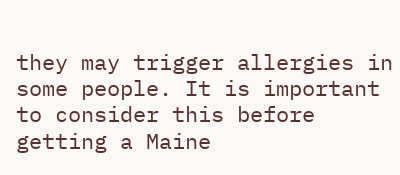they may trigger allergies in some people. It is important to consider this before getting a Maine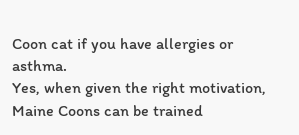Coon cat if you have allergies or asthma.
Yes, when given the right motivation, Maine Coons can be trained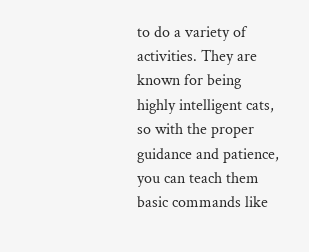to do a variety of activities. They are known for being highly intelligent cats, so with the proper guidance and patience, you can teach them basic commands like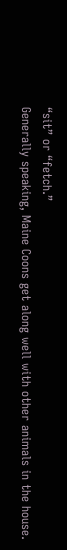“sit” or “fetch.”
Generally speaking, Maine Coons get along well with other animals in the house.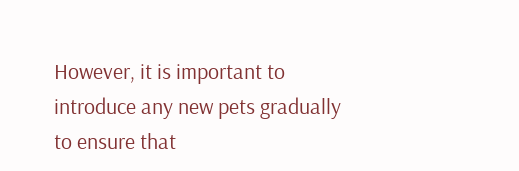However, it is important to introduce any new pets gradually to ensure that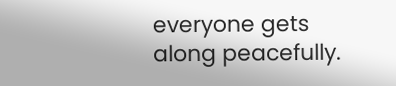everyone gets along peacefully.